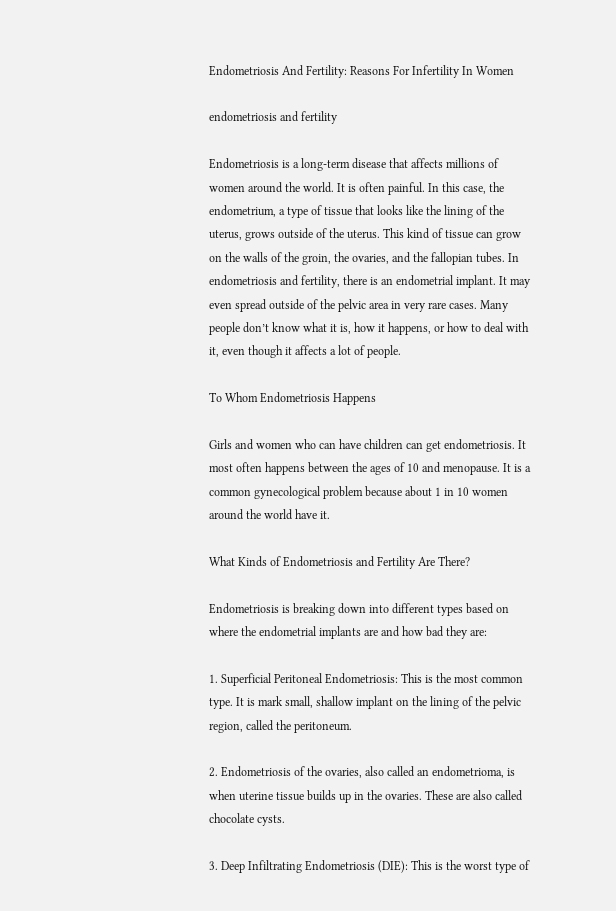Endometriosis And Fertility: Reasons For Infertility In Women

endometriosis and fertility

Endometriosis is a long-term disease that affects millions of women around the world. It is often painful. In this case, the endometrium, a type of tissue that looks like the lining of the uterus, grows outside of the uterus. This kind of tissue can grow on the walls of the groin, the ovaries, and the fallopian tubes. In endometriosis and fertility, there is an endometrial implant. It may even spread outside of the pelvic area in very rare cases. Many people don’t know what it is, how it happens, or how to deal with it, even though it affects a lot of people.

To Whom Endometriosis Happens

Girls and women who can have children can get endometriosis. It most often happens between the ages of 10 and menopause. It is a common gynecological problem because about 1 in 10 women around the world have it.

What Kinds of Endometriosis and Fertility Are There?

Endometriosis is breaking down into different types based on where the endometrial implants are and how bad they are:

1. Superficial Peritoneal Endometriosis: This is the most common type. It is mark small, shallow implant on the lining of the pelvic region, called the peritoneum.

2. Endometriosis of the ovaries, also called an endometrioma, is when uterine tissue builds up in the ovaries. These are also called chocolate cysts.

3. Deep Infiltrating Endometriosis (DIE): This is the worst type of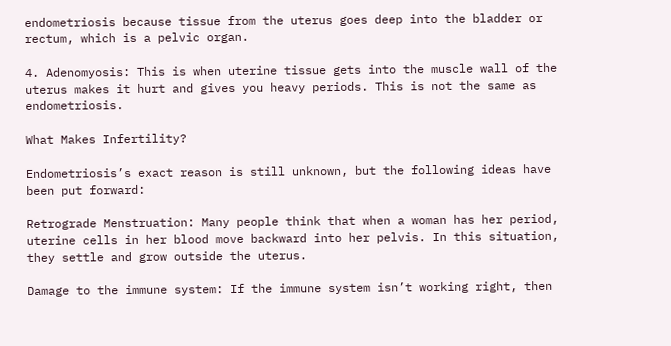endometriosis because tissue from the uterus goes deep into the bladder or rectum, which is a pelvic organ.

4. Adenomyosis: This is when uterine tissue gets into the muscle wall of the uterus makes it hurt and gives you heavy periods. This is not the same as endometriosis.

What Makes Infertility?

Endometriosis’s exact reason is still unknown, but the following ideas have been put forward:

Retrograde Menstruation: Many people think that when a woman has her period, uterine cells in her blood move backward into her pelvis. In this situation, they settle and grow outside the uterus.

Damage to the immune system: If the immune system isn’t working right, then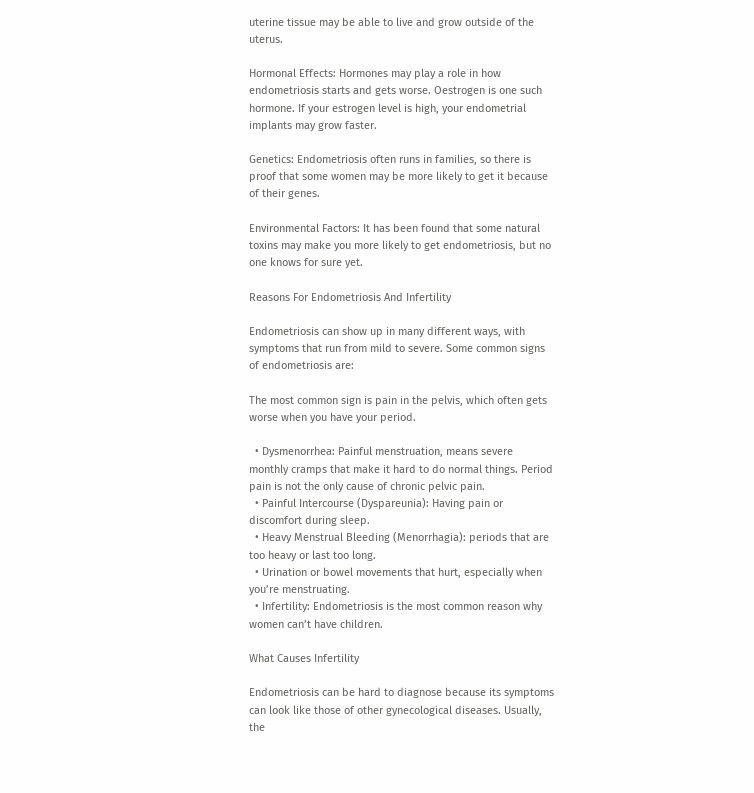uterine tissue may be able to live and grow outside of the uterus.

Hormonal Effects: Hormones may play a role in how endometriosis starts and gets worse. Oestrogen is one such hormone. If your estrogen level is high, your endometrial implants may grow faster.

Genetics: Endometriosis often runs in families, so there is proof that some women may be more likely to get it because of their genes.

Environmental Factors: It has been found that some natural toxins may make you more likely to get endometriosis, but no one knows for sure yet.

Reasons For Endometriosis And Infertility

Endometriosis can show up in many different ways, with symptoms that run from mild to severe. Some common signs of endometriosis are:

The most common sign is pain in the pelvis, which often gets worse when you have your period.

  • Dysmenorrhea: Painful menstruation, means severe monthly cramps that make it hard to do normal things. Period pain is not the only cause of chronic pelvic pain.
  • Painful Intercourse (Dyspareunia): Having pain or discomfort during sleep.
  • Heavy Menstrual Bleeding (Menorrhagia): periods that are too heavy or last too long.
  • Urination or bowel movements that hurt, especially when you’re menstruating.
  • Infertility: Endometriosis is the most common reason why women can’t have children.

What Causes Infertility

Endometriosis can be hard to diagnose because its symptoms can look like those of other gynecological diseases. Usually, the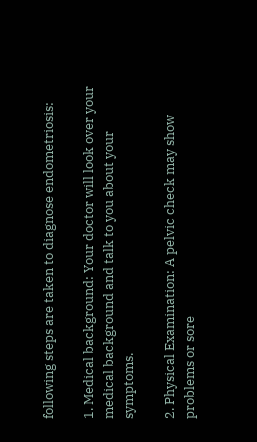following steps are taken to diagnose endometriosis:

1. Medical background: Your doctor will look over your medical background and talk to you about your symptoms.

2. Physical Examination: A pelvic check may show problems or sore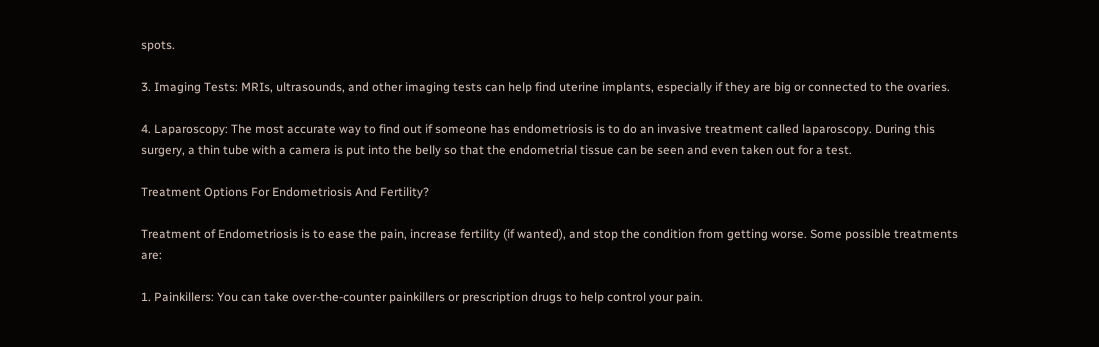spots.

3. Imaging Tests: MRIs, ultrasounds, and other imaging tests can help find uterine implants, especially if they are big or connected to the ovaries.

4. Laparoscopy: The most accurate way to find out if someone has endometriosis is to do an invasive treatment called laparoscopy. During this surgery, a thin tube with a camera is put into the belly so that the endometrial tissue can be seen and even taken out for a test.

Treatment Options For Endometriosis And Fertility?

Treatment of Endometriosis is to ease the pain, increase fertility (if wanted), and stop the condition from getting worse. Some possible treatments are:

1. Painkillers: You can take over-the-counter painkillers or prescription drugs to help control your pain.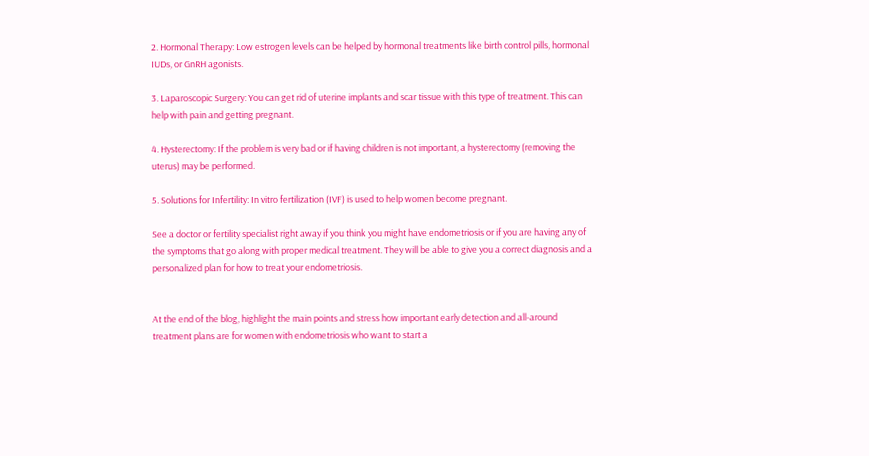2. Hormonal Therapy: Low estrogen levels can be helped by hormonal treatments like birth control pills, hormonal IUDs, or GnRH agonists.

3. Laparoscopic Surgery: You can get rid of uterine implants and scar tissue with this type of treatment. This can help with pain and getting pregnant.

4. Hysterectomy: If the problem is very bad or if having children is not important, a hysterectomy (removing the uterus) may be performed.

5. Solutions for Infertility: In vitro fertilization (IVF) is used to help women become pregnant.

See a doctor or fertility specialist right away if you think you might have endometriosis or if you are having any of the symptoms that go along with proper medical treatment. They will be able to give you a correct diagnosis and a personalized plan for how to treat your endometriosis.


At the end of the blog, highlight the main points and stress how important early detection and all-around treatment plans are for women with endometriosis who want to start a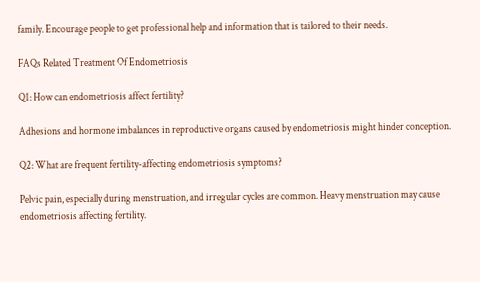family. Encourage people to get professional help and information that is tailored to their needs.

FAQs Related Treatment Of Endometriosis

Q1: How can endometriosis affect fertility?

Adhesions and hormone imbalances in reproductive organs caused by endometriosis might hinder conception.

Q2: What are frequent fertility-affecting endometriosis symptoms?

Pelvic pain, especially during menstruation, and irregular cycles are common. Heavy menstruation may cause endometriosis affecting fertility.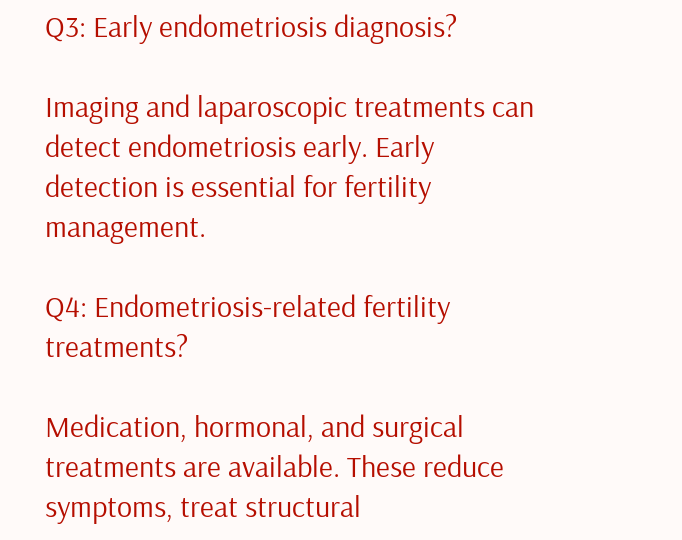Q3: Early endometriosis diagnosis?

Imaging and laparoscopic treatments can detect endometriosis early. Early detection is essential for fertility management.

Q4: Endometriosis-related fertility treatments?

Medication, hormonal, and surgical treatments are available. These reduce symptoms, treat structural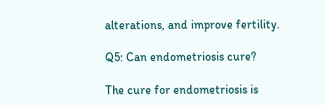alterations, and improve fertility.

Q5: Can endometriosis cure?

The cure for endometriosis is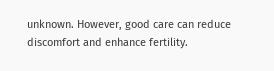unknown. However, good care can reduce discomfort and enhance fertility.